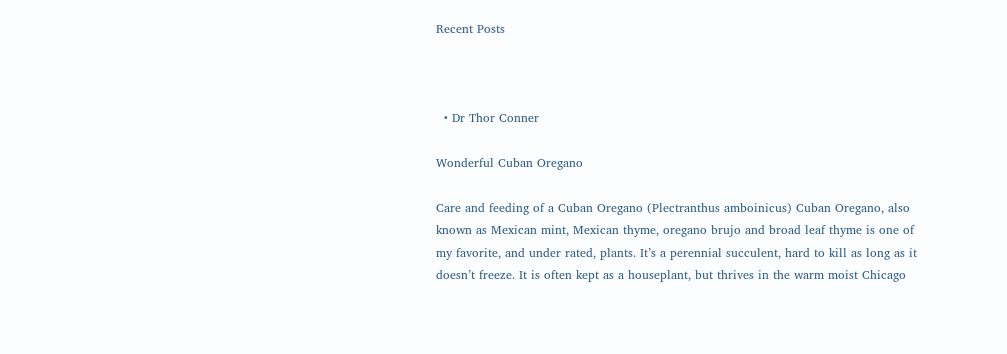Recent Posts



  • Dr Thor Conner

Wonderful Cuban Oregano

Care and feeding of a Cuban Oregano (Plectranthus amboinicus) Cuban Oregano, also known as Mexican mint, Mexican thyme, oregano brujo and broad leaf thyme is one of my favorite, and under rated, plants. It’s a perennial succulent, hard to kill as long as it doesn’t freeze. It is often kept as a houseplant, but thrives in the warm moist Chicago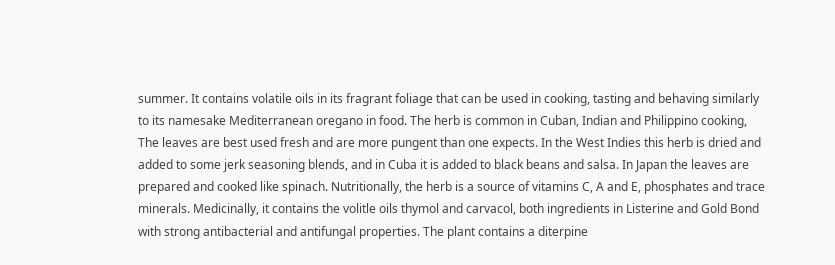summer. It contains volatile oils in its fragrant foliage that can be used in cooking, tasting and behaving similarly to its namesake Mediterranean oregano in food. The herb is common in Cuban, Indian and Philippino cooking, The leaves are best used fresh and are more pungent than one expects. In the West Indies this herb is dried and added to some jerk seasoning blends, and in Cuba it is added to black beans and salsa. In Japan the leaves are prepared and cooked like spinach. Nutritionally, the herb is a source of vitamins C, A and E, phosphates and trace minerals. Medicinally, it contains the volitle oils thymol and carvacol, both ingredients in Listerine and Gold Bond with strong antibacterial and antifungal properties. The plant contains a diterpine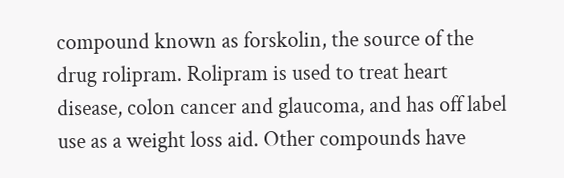compound known as forskolin, the source of the drug rolipram. Rolipram is used to treat heart disease, colon cancer and glaucoma, and has off label use as a weight loss aid. Other compounds have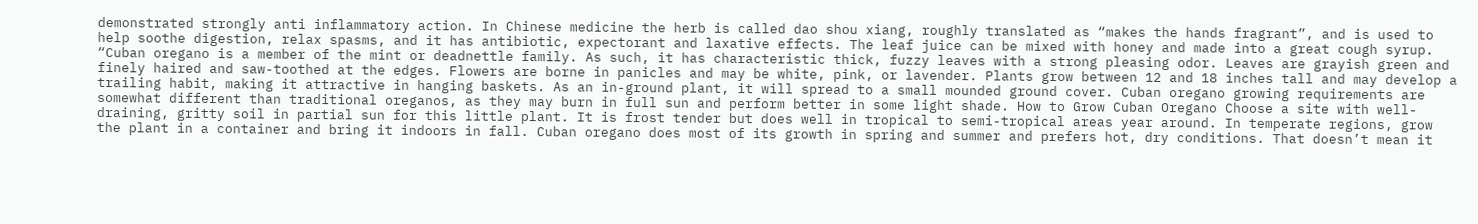demonstrated strongly anti inflammatory action. In Chinese medicine the herb is called dao shou xiang, roughly translated as “makes the hands fragrant”, and is used to help soothe digestion, relax spasms, and it has antibiotic, expectorant and laxative effects. The leaf juice can be mixed with honey and made into a great cough syrup. “Cuban oregano is a member of the mint or deadnettle family. As such, it has characteristic thick, fuzzy leaves with a strong pleasing odor. Leaves are grayish green and finely haired and saw-toothed at the edges. Flowers are borne in panicles and may be white, pink, or lavender. Plants grow between 12 and 18 inches tall and may develop a trailing habit, making it attractive in hanging baskets. As an in-ground plant, it will spread to a small mounded ground cover. Cuban oregano growing requirements are somewhat different than traditional oreganos, as they may burn in full sun and perform better in some light shade. How to Grow Cuban Oregano Choose a site with well-draining, gritty soil in partial sun for this little plant. It is frost tender but does well in tropical to semi-tropical areas year around. In temperate regions, grow the plant in a container and bring it indoors in fall. Cuban oregano does most of its growth in spring and summer and prefers hot, dry conditions. That doesn’t mean it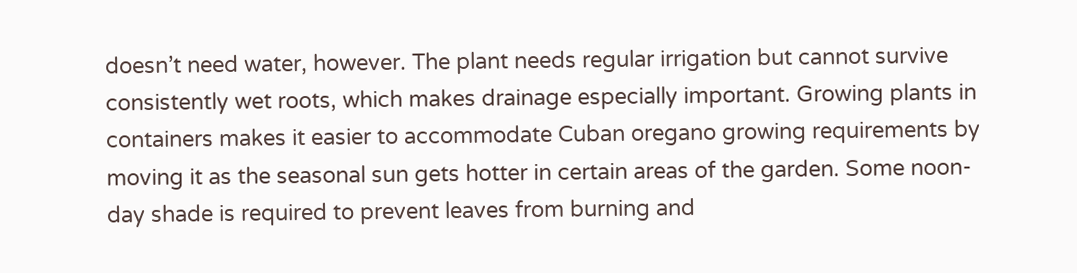doesn’t need water, however. The plant needs regular irrigation but cannot survive consistently wet roots, which makes drainage especially important. Growing plants in containers makes it easier to accommodate Cuban oregano growing requirements by moving it as the seasonal sun gets hotter in certain areas of the garden. Some noon-day shade is required to prevent leaves from burning and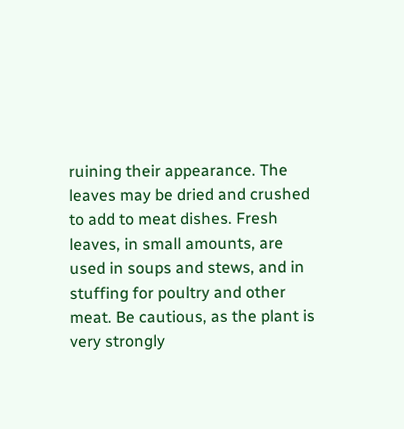ruining their appearance. The leaves may be dried and crushed to add to meat dishes. Fresh leaves, in small amounts, are used in soups and stews, and in stuffing for poultry and other meat. Be cautious, as the plant is very strongly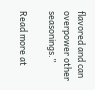flavored and can overpower other seasonings.”

Read more at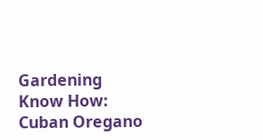Gardening Know How: Cuban Oregano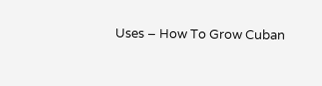Uses – How To Grow Cuban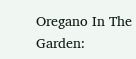Oregano In The Garden: